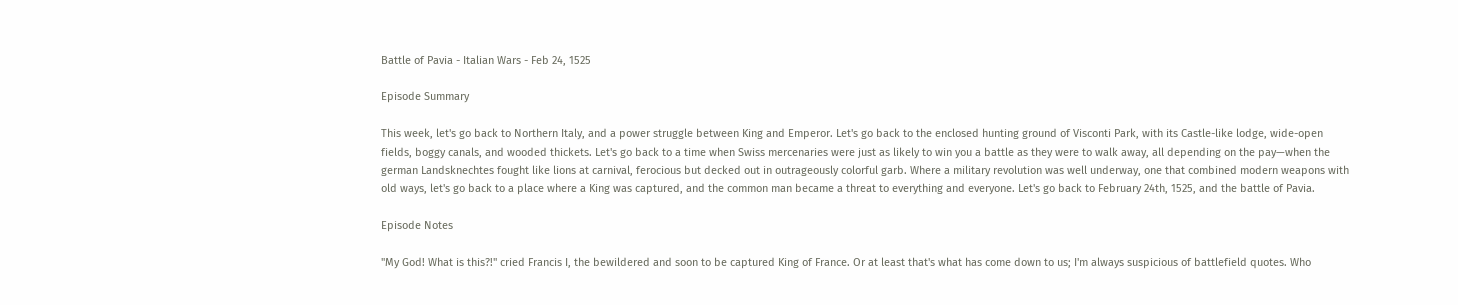Battle of Pavia - Italian Wars - Feb 24, 1525

Episode Summary

This week, let's go back to Northern Italy, and a power struggle between King and Emperor. Let's go back to the enclosed hunting ground of Visconti Park, with its Castle-like lodge, wide-open fields, boggy canals, and wooded thickets. Let's go back to a time when Swiss mercenaries were just as likely to win you a battle as they were to walk away, all depending on the pay—when the german Landsknechtes fought like lions at carnival, ferocious but decked out in outrageously colorful garb. Where a military revolution was well underway, one that combined modern weapons with old ways, let's go back to a place where a King was captured, and the common man became a threat to everything and everyone. Let's go back to February 24th, 1525, and the battle of Pavia.

Episode Notes

"My God! What is this?!" cried Francis I, the bewildered and soon to be captured King of France. Or at least that's what has come down to us; I'm always suspicious of battlefield quotes. Who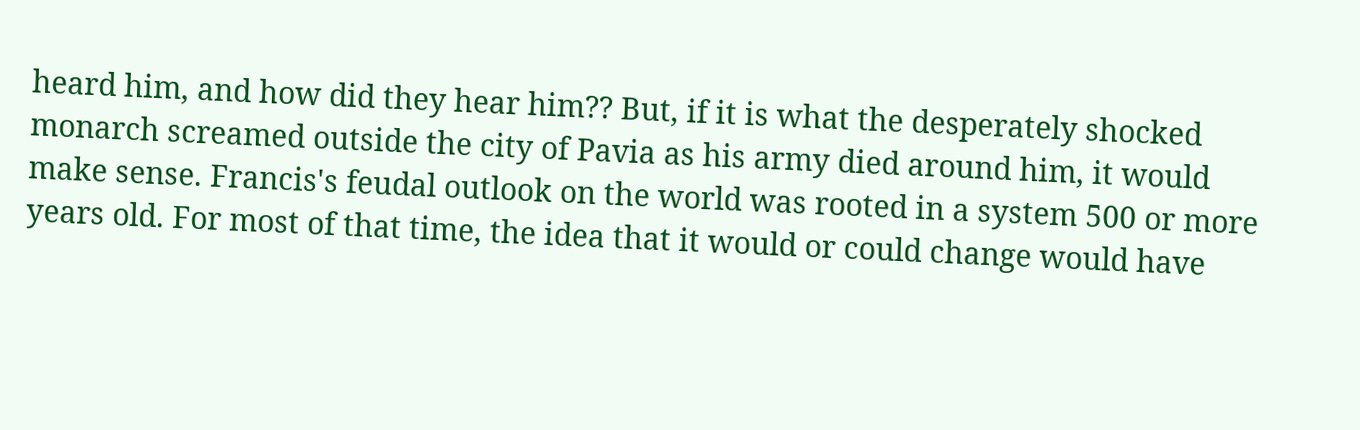heard him, and how did they hear him?? But, if it is what the desperately shocked monarch screamed outside the city of Pavia as his army died around him, it would make sense. Francis's feudal outlook on the world was rooted in a system 500 or more years old. For most of that time, the idea that it would or could change would have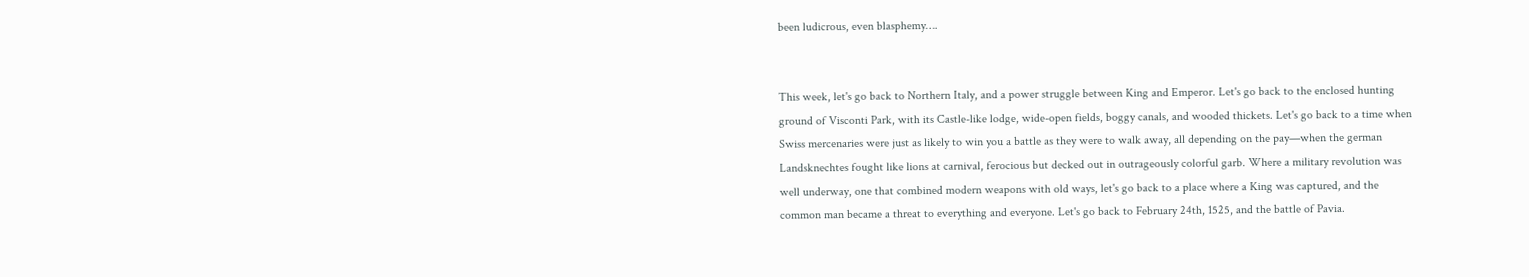been ludicrous, even blasphemy….


This week, let's go back to Northern Italy, and a power struggle between King and Emperor. Let's go back to the enclosed hunting ground of Visconti Park, with its Castle-like lodge, wide-open fields, boggy canals, and wooded thickets. Let's go back to a time when Swiss mercenaries were just as likely to win you a battle as they were to walk away, all depending on the pay—when the german Landsknechtes fought like lions at carnival, ferocious but decked out in outrageously colorful garb. Where a military revolution was well underway, one that combined modern weapons with old ways, let's go back to a place where a King was captured, and the common man became a threat to everything and everyone. Let's go back to February 24th, 1525, and the battle of Pavia.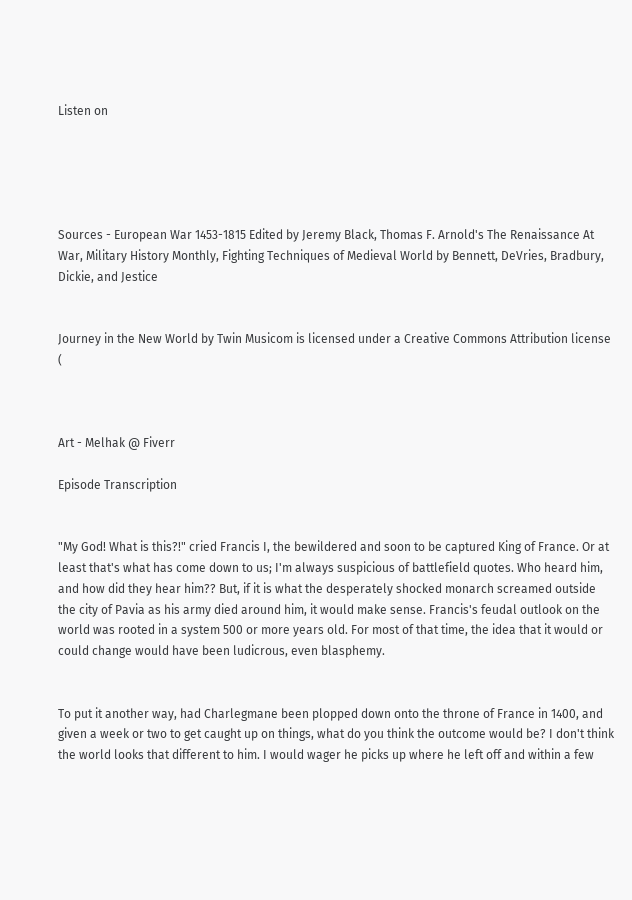Listen on





Sources - European War 1453-1815 Edited by Jeremy Black, Thomas F. Arnold's The Renaissance At War, Military History Monthly, Fighting Techniques of Medieval World by Bennett, DeVries, Bradbury, Dickie, and Jestice


Journey in the New World by Twin Musicom is licensed under a Creative Commons Attribution license (



Art - Melhak @ Fiverr

Episode Transcription


"My God! What is this?!" cried Francis I, the bewildered and soon to be captured King of France. Or at least that's what has come down to us; I'm always suspicious of battlefield quotes. Who heard him, and how did they hear him?? But, if it is what the desperately shocked monarch screamed outside the city of Pavia as his army died around him, it would make sense. Francis's feudal outlook on the world was rooted in a system 500 or more years old. For most of that time, the idea that it would or could change would have been ludicrous, even blasphemy.


To put it another way, had Charlegmane been plopped down onto the throne of France in 1400, and given a week or two to get caught up on things, what do you think the outcome would be? I don't think the world looks that different to him. I would wager he picks up where he left off and within a few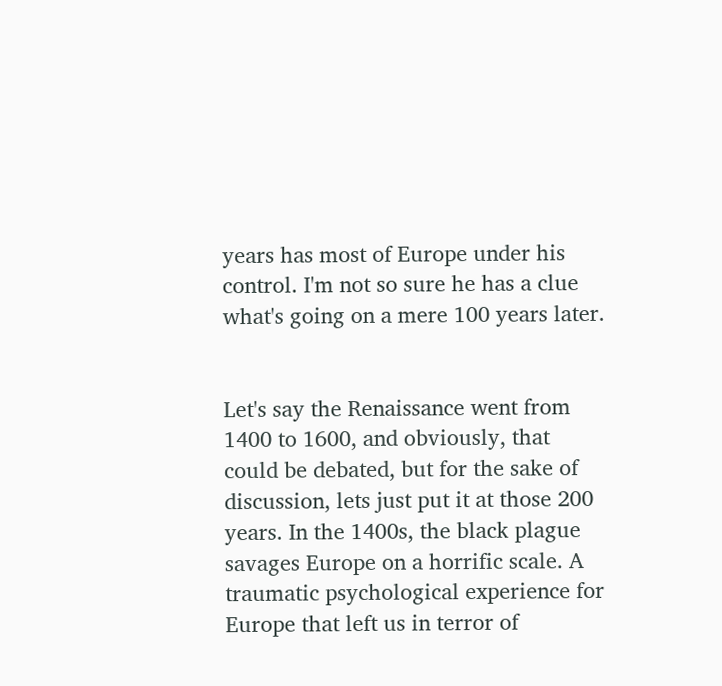years has most of Europe under his control. I'm not so sure he has a clue what's going on a mere 100 years later.


Let's say the Renaissance went from 1400 to 1600, and obviously, that could be debated, but for the sake of discussion, lets just put it at those 200 years. In the 1400s, the black plague savages Europe on a horrific scale. A traumatic psychological experience for Europe that left us in terror of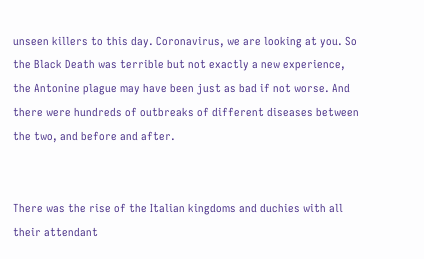unseen killers to this day. Coronavirus, we are looking at you. So the Black Death was terrible but not exactly a new experience, the Antonine plague may have been just as bad if not worse. And there were hundreds of outbreaks of different diseases between the two, and before and after.


There was the rise of the Italian kingdoms and duchies with all their attendant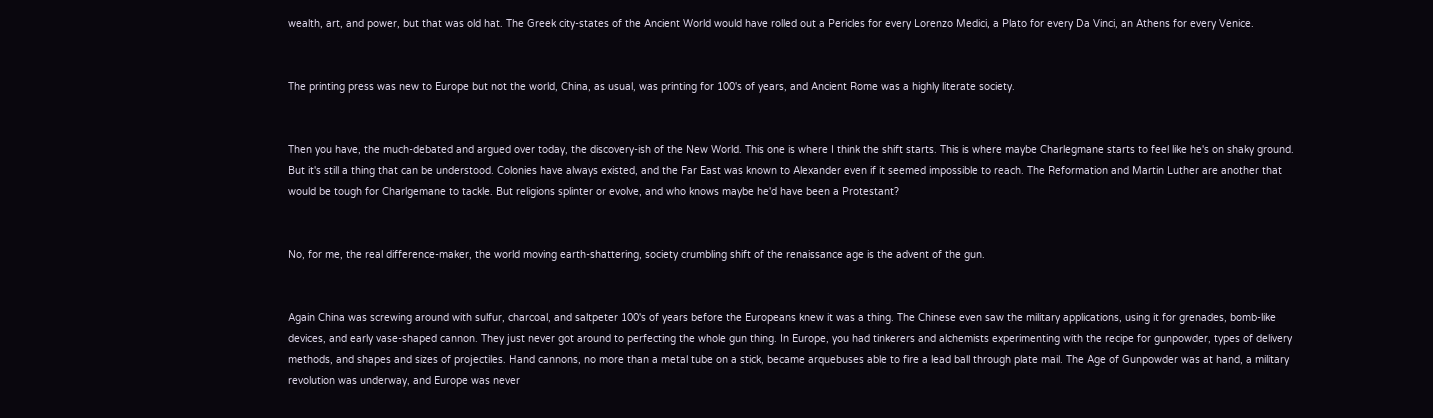wealth, art, and power, but that was old hat. The Greek city-states of the Ancient World would have rolled out a Pericles for every Lorenzo Medici, a Plato for every Da Vinci, an Athens for every Venice.


The printing press was new to Europe but not the world, China, as usual, was printing for 100's of years, and Ancient Rome was a highly literate society.


Then you have, the much-debated and argued over today, the discovery-ish of the New World. This one is where I think the shift starts. This is where maybe Charlegmane starts to feel like he's on shaky ground. But it's still a thing that can be understood. Colonies have always existed, and the Far East was known to Alexander even if it seemed impossible to reach. The Reformation and Martin Luther are another that would be tough for Charlgemane to tackle. But religions splinter or evolve, and who knows maybe he'd have been a Protestant?


No, for me, the real difference-maker, the world moving earth-shattering, society crumbling shift of the renaissance age is the advent of the gun.


Again China was screwing around with sulfur, charcoal, and saltpeter 100's of years before the Europeans knew it was a thing. The Chinese even saw the military applications, using it for grenades, bomb-like devices, and early vase-shaped cannon. They just never got around to perfecting the whole gun thing. In Europe, you had tinkerers and alchemists experimenting with the recipe for gunpowder, types of delivery methods, and shapes and sizes of projectiles. Hand cannons, no more than a metal tube on a stick, became arquebuses able to fire a lead ball through plate mail. The Age of Gunpowder was at hand, a military revolution was underway, and Europe was never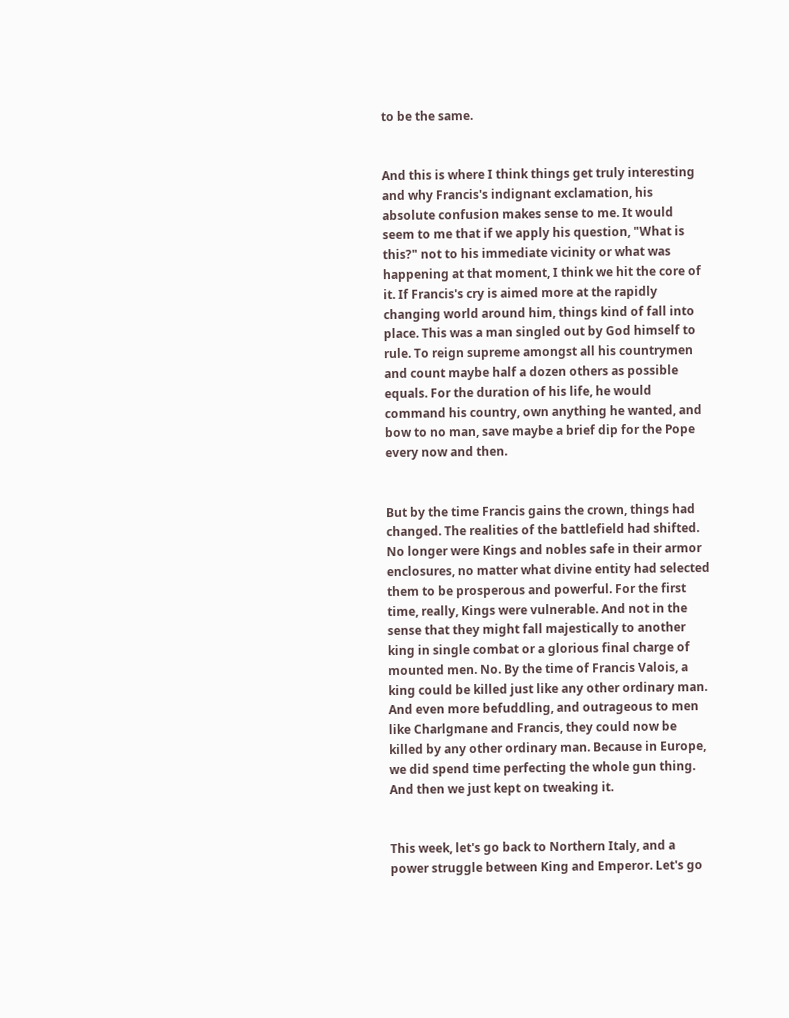to be the same.


And this is where I think things get truly interesting and why Francis's indignant exclamation, his absolute confusion makes sense to me. It would seem to me that if we apply his question, "What is this?" not to his immediate vicinity or what was happening at that moment, I think we hit the core of it. If Francis's cry is aimed more at the rapidly changing world around him, things kind of fall into place. This was a man singled out by God himself to rule. To reign supreme amongst all his countrymen and count maybe half a dozen others as possible equals. For the duration of his life, he would command his country, own anything he wanted, and bow to no man, save maybe a brief dip for the Pope every now and then.


But by the time Francis gains the crown, things had changed. The realities of the battlefield had shifted. No longer were Kings and nobles safe in their armor enclosures, no matter what divine entity had selected them to be prosperous and powerful. For the first time, really, Kings were vulnerable. And not in the sense that they might fall majestically to another king in single combat or a glorious final charge of mounted men. No. By the time of Francis Valois, a king could be killed just like any other ordinary man. And even more befuddling, and outrageous to men like Charlgmane and Francis, they could now be killed by any other ordinary man. Because in Europe, we did spend time perfecting the whole gun thing. And then we just kept on tweaking it.


This week, let's go back to Northern Italy, and a power struggle between King and Emperor. Let's go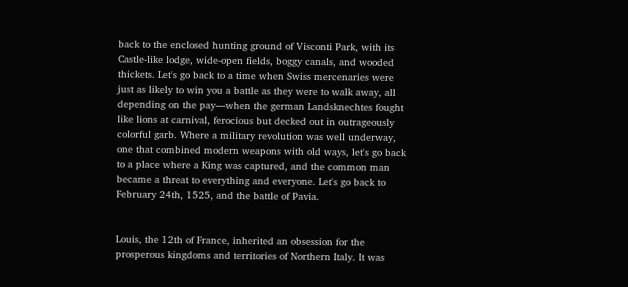back to the enclosed hunting ground of Visconti Park, with its Castle-like lodge, wide-open fields, boggy canals, and wooded thickets. Let's go back to a time when Swiss mercenaries were just as likely to win you a battle as they were to walk away, all depending on the pay—when the german Landsknechtes fought like lions at carnival, ferocious but decked out in outrageously colorful garb. Where a military revolution was well underway, one that combined modern weapons with old ways, let's go back to a place where a King was captured, and the common man became a threat to everything and everyone. Let's go back to February 24th, 1525, and the battle of Pavia.


Louis, the 12th of France, inherited an obsession for the prosperous kingdoms and territories of Northern Italy. It was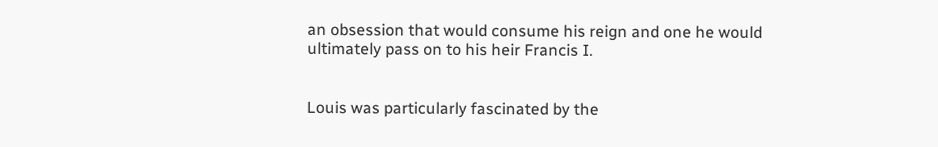an obsession that would consume his reign and one he would ultimately pass on to his heir Francis I.


Louis was particularly fascinated by the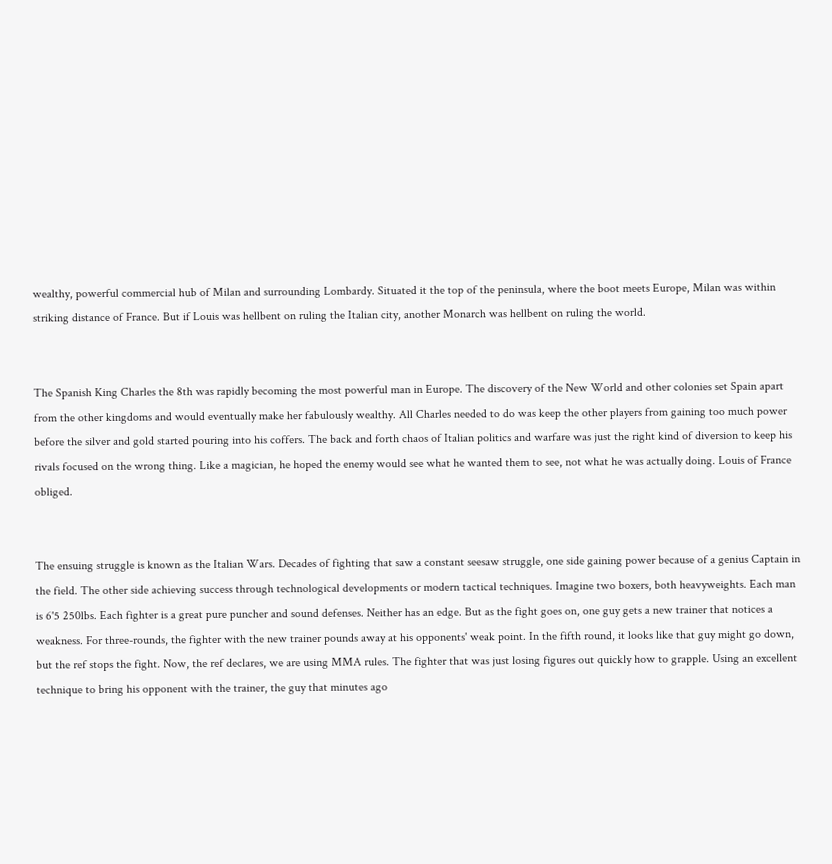wealthy, powerful commercial hub of Milan and surrounding Lombardy. Situated it the top of the peninsula, where the boot meets Europe, Milan was within striking distance of France. But if Louis was hellbent on ruling the Italian city, another Monarch was hellbent on ruling the world.


The Spanish King Charles the 8th was rapidly becoming the most powerful man in Europe. The discovery of the New World and other colonies set Spain apart from the other kingdoms and would eventually make her fabulously wealthy. All Charles needed to do was keep the other players from gaining too much power before the silver and gold started pouring into his coffers. The back and forth chaos of Italian politics and warfare was just the right kind of diversion to keep his rivals focused on the wrong thing. Like a magician, he hoped the enemy would see what he wanted them to see, not what he was actually doing. Louis of France obliged.


The ensuing struggle is known as the Italian Wars. Decades of fighting that saw a constant seesaw struggle, one side gaining power because of a genius Captain in the field. The other side achieving success through technological developments or modern tactical techniques. Imagine two boxers, both heavyweights. Each man is 6'5 250lbs. Each fighter is a great pure puncher and sound defenses. Neither has an edge. But as the fight goes on, one guy gets a new trainer that notices a weakness. For three-rounds, the fighter with the new trainer pounds away at his opponents' weak point. In the fifth round, it looks like that guy might go down, but the ref stops the fight. Now, the ref declares, we are using MMA rules. The fighter that was just losing figures out quickly how to grapple. Using an excellent technique to bring his opponent with the trainer, the guy that minutes ago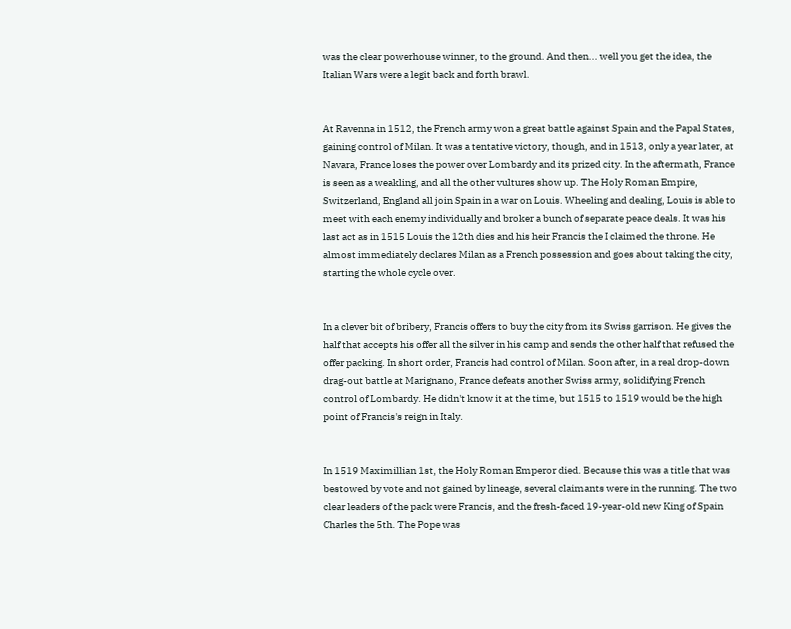was the clear powerhouse winner, to the ground. And then... well you get the idea, the Italian Wars were a legit back and forth brawl.


At Ravenna in 1512, the French army won a great battle against Spain and the Papal States, gaining control of Milan. It was a tentative victory, though, and in 1513, only a year later, at Navara, France loses the power over Lombardy and its prized city. In the aftermath, France is seen as a weakling, and all the other vultures show up. The Holy Roman Empire, Switzerland, England all join Spain in a war on Louis. Wheeling and dealing, Louis is able to meet with each enemy individually and broker a bunch of separate peace deals. It was his last act as in 1515 Louis the 12th dies and his heir Francis the I claimed the throne. He almost immediately declares Milan as a French possession and goes about taking the city, starting the whole cycle over.


In a clever bit of bribery, Francis offers to buy the city from its Swiss garrison. He gives the half that accepts his offer all the silver in his camp and sends the other half that refused the offer packing. In short order, Francis had control of Milan. Soon after, in a real drop-down drag-out battle at Marignano, France defeats another Swiss army, solidifying French control of Lombardy. He didn't know it at the time, but 1515 to 1519 would be the high point of Francis's reign in Italy.


In 1519 Maximillian 1st, the Holy Roman Emperor died. Because this was a title that was bestowed by vote and not gained by lineage, several claimants were in the running. The two clear leaders of the pack were Francis, and the fresh-faced 19-year-old new King of Spain Charles the 5th. The Pope was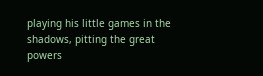playing his little games in the shadows, pitting the great powers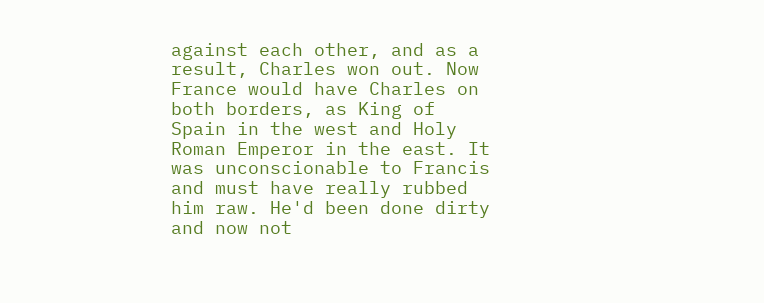against each other, and as a result, Charles won out. Now France would have Charles on both borders, as King of Spain in the west and Holy Roman Emperor in the east. It was unconscionable to Francis and must have really rubbed him raw. He'd been done dirty and now not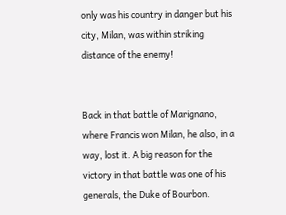only was his country in danger but his city, Milan, was within striking distance of the enemy!


Back in that battle of Marignano, where Francis won Milan, he also, in a way, lost it. A big reason for the victory in that battle was one of his generals, the Duke of Bourbon.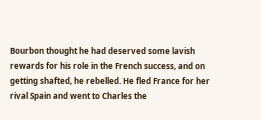Bourbon thought he had deserved some lavish rewards for his role in the French success, and on getting shafted, he rebelled. He fled France for her rival Spain and went to Charles the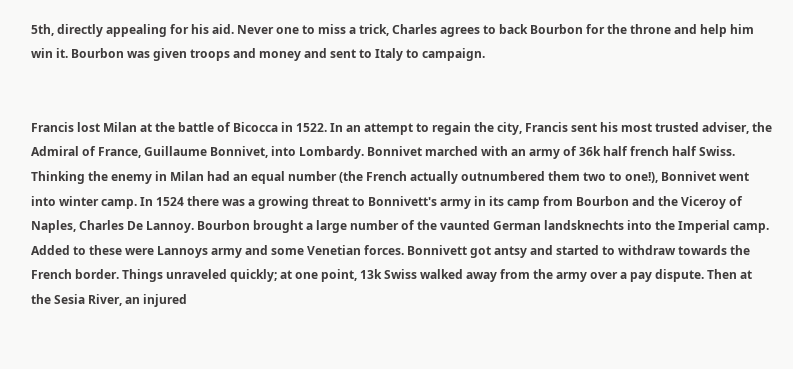5th, directly appealing for his aid. Never one to miss a trick, Charles agrees to back Bourbon for the throne and help him win it. Bourbon was given troops and money and sent to Italy to campaign.


Francis lost Milan at the battle of Bicocca in 1522. In an attempt to regain the city, Francis sent his most trusted adviser, the Admiral of France, Guillaume Bonnivet, into Lombardy. Bonnivet marched with an army of 36k half french half Swiss. Thinking the enemy in Milan had an equal number (the French actually outnumbered them two to one!), Bonnivet went into winter camp. In 1524 there was a growing threat to Bonnivett's army in its camp from Bourbon and the Viceroy of Naples, Charles De Lannoy. Bourbon brought a large number of the vaunted German landsknechts into the Imperial camp. Added to these were Lannoys army and some Venetian forces. Bonnivett got antsy and started to withdraw towards the French border. Things unraveled quickly; at one point, 13k Swiss walked away from the army over a pay dispute. Then at the Sesia River, an injured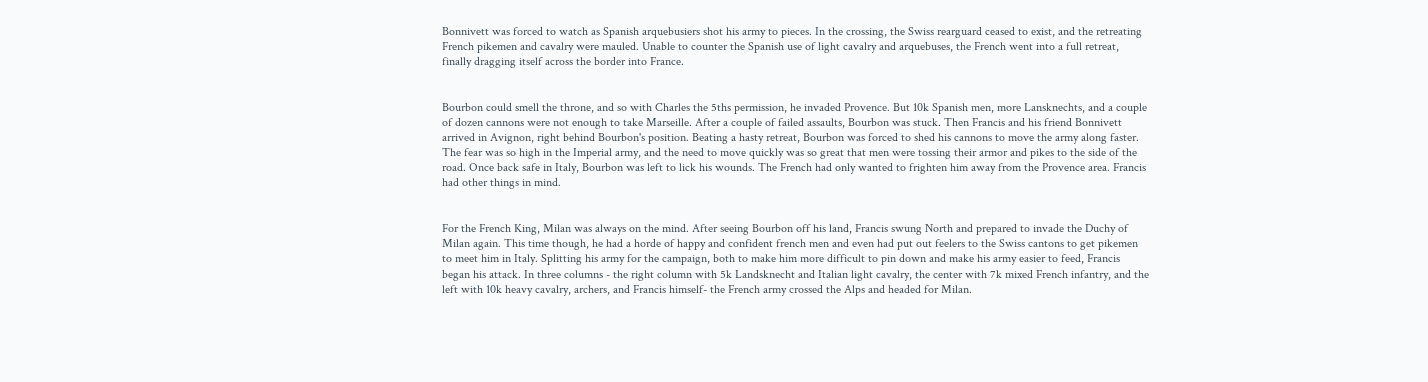Bonnivett was forced to watch as Spanish arquebusiers shot his army to pieces. In the crossing, the Swiss rearguard ceased to exist, and the retreating French pikemen and cavalry were mauled. Unable to counter the Spanish use of light cavalry and arquebuses, the French went into a full retreat, finally dragging itself across the border into France.


Bourbon could smell the throne, and so with Charles the 5ths permission, he invaded Provence. But 10k Spanish men, more Lansknechts, and a couple of dozen cannons were not enough to take Marseille. After a couple of failed assaults, Bourbon was stuck. Then Francis and his friend Bonnivett arrived in Avignon, right behind Bourbon's position. Beating a hasty retreat, Bourbon was forced to shed his cannons to move the army along faster. The fear was so high in the Imperial army, and the need to move quickly was so great that men were tossing their armor and pikes to the side of the road. Once back safe in Italy, Bourbon was left to lick his wounds. The French had only wanted to frighten him away from the Provence area. Francis had other things in mind.


For the French King, Milan was always on the mind. After seeing Bourbon off his land, Francis swung North and prepared to invade the Duchy of Milan again. This time though, he had a horde of happy and confident french men and even had put out feelers to the Swiss cantons to get pikemen to meet him in Italy. Splitting his army for the campaign, both to make him more difficult to pin down and make his army easier to feed, Francis began his attack. In three columns - the right column with 5k Landsknecht and Italian light cavalry, the center with 7k mixed French infantry, and the left with 10k heavy cavalry, archers, and Francis himself- the French army crossed the Alps and headed for Milan.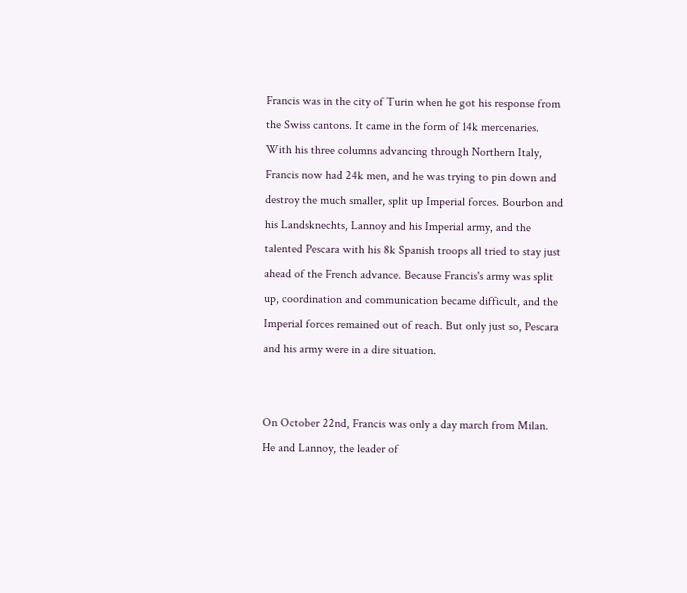Francis was in the city of Turin when he got his response from the Swiss cantons. It came in the form of 14k mercenaries. With his three columns advancing through Northern Italy, Francis now had 24k men, and he was trying to pin down and destroy the much smaller, split up Imperial forces. Bourbon and his Landsknechts, Lannoy and his Imperial army, and the talented Pescara with his 8k Spanish troops all tried to stay just ahead of the French advance. Because Francis's army was split up, coordination and communication became difficult, and the Imperial forces remained out of reach. But only just so, Pescara and his army were in a dire situation.


On October 22nd, Francis was only a day march from Milan. He and Lannoy, the leader of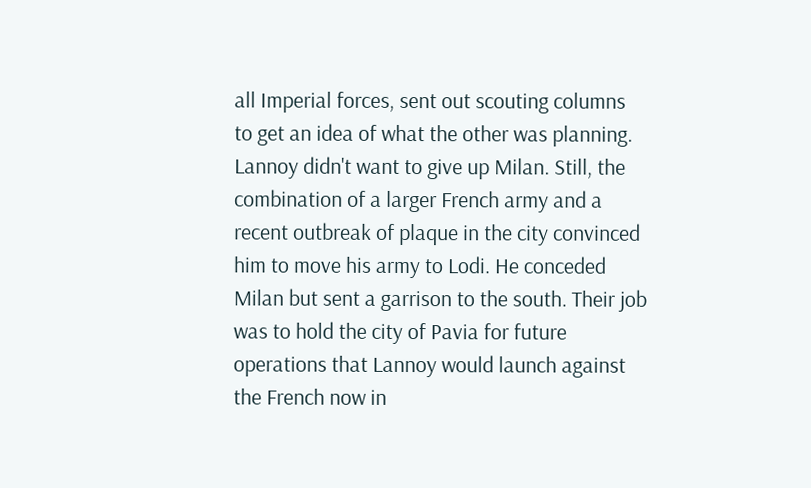all Imperial forces, sent out scouting columns to get an idea of what the other was planning. Lannoy didn't want to give up Milan. Still, the combination of a larger French army and a recent outbreak of plaque in the city convinced him to move his army to Lodi. He conceded Milan but sent a garrison to the south. Their job was to hold the city of Pavia for future operations that Lannoy would launch against the French now in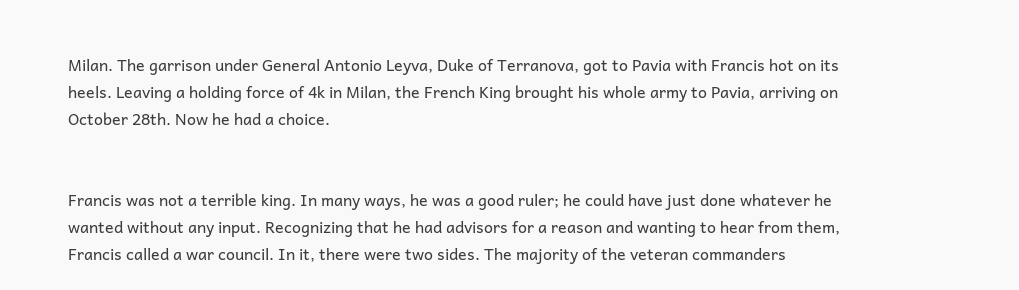Milan. The garrison under General Antonio Leyva, Duke of Terranova, got to Pavia with Francis hot on its heels. Leaving a holding force of 4k in Milan, the French King brought his whole army to Pavia, arriving on October 28th. Now he had a choice.


Francis was not a terrible king. In many ways, he was a good ruler; he could have just done whatever he wanted without any input. Recognizing that he had advisors for a reason and wanting to hear from them, Francis called a war council. In it, there were two sides. The majority of the veteran commanders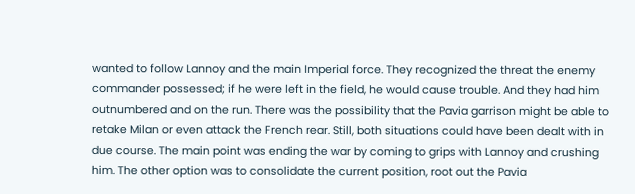wanted to follow Lannoy and the main Imperial force. They recognized the threat the enemy commander possessed; if he were left in the field, he would cause trouble. And they had him outnumbered and on the run. There was the possibility that the Pavia garrison might be able to retake Milan or even attack the French rear. Still, both situations could have been dealt with in due course. The main point was ending the war by coming to grips with Lannoy and crushing him. The other option was to consolidate the current position, root out the Pavia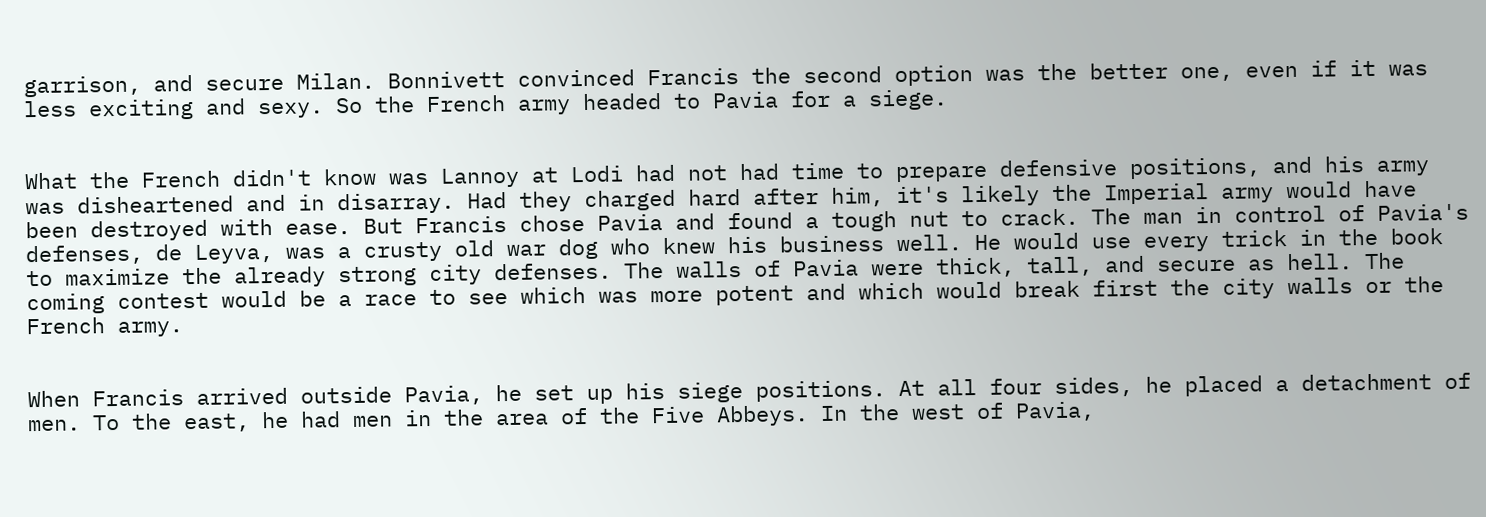garrison, and secure Milan. Bonnivett convinced Francis the second option was the better one, even if it was less exciting and sexy. So the French army headed to Pavia for a siege.


What the French didn't know was Lannoy at Lodi had not had time to prepare defensive positions, and his army was disheartened and in disarray. Had they charged hard after him, it's likely the Imperial army would have been destroyed with ease. But Francis chose Pavia and found a tough nut to crack. The man in control of Pavia's defenses, de Leyva, was a crusty old war dog who knew his business well. He would use every trick in the book to maximize the already strong city defenses. The walls of Pavia were thick, tall, and secure as hell. The coming contest would be a race to see which was more potent and which would break first the city walls or the French army.


When Francis arrived outside Pavia, he set up his siege positions. At all four sides, he placed a detachment of men. To the east, he had men in the area of the Five Abbeys. In the west of Pavia,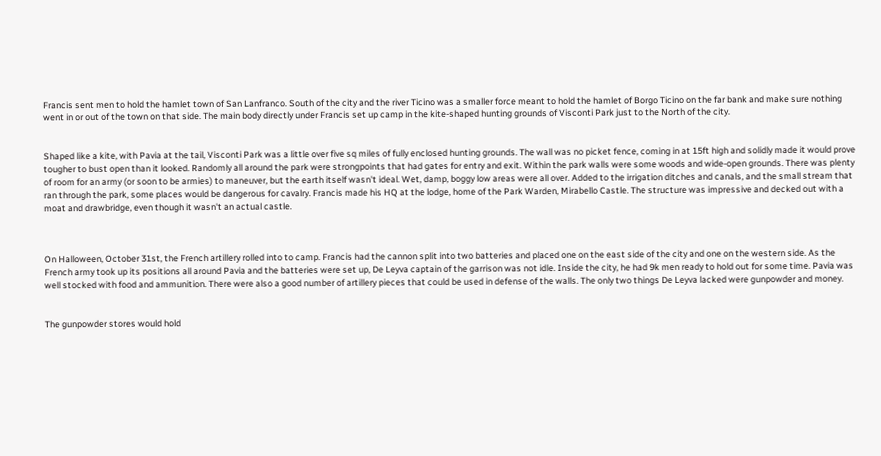Francis sent men to hold the hamlet town of San Lanfranco. South of the city and the river Ticino was a smaller force meant to hold the hamlet of Borgo Ticino on the far bank and make sure nothing went in or out of the town on that side. The main body directly under Francis set up camp in the kite-shaped hunting grounds of Visconti Park just to the North of the city.


Shaped like a kite, with Pavia at the tail, Visconti Park was a little over five sq miles of fully enclosed hunting grounds. The wall was no picket fence, coming in at 15ft high and solidly made it would prove tougher to bust open than it looked. Randomly all around the park were strongpoints that had gates for entry and exit. Within the park walls were some woods and wide-open grounds. There was plenty of room for an army (or soon to be armies) to maneuver, but the earth itself wasn't ideal. Wet, damp, boggy low areas were all over. Added to the irrigation ditches and canals, and the small stream that ran through the park, some places would be dangerous for cavalry. Francis made his HQ at the lodge, home of the Park Warden, Mirabello Castle. The structure was impressive and decked out with a moat and drawbridge, even though it wasn't an actual castle.



On Halloween, October 31st, the French artillery rolled into to camp. Francis had the cannon split into two batteries and placed one on the east side of the city and one on the western side. As the French army took up its positions all around Pavia and the batteries were set up, De Leyva captain of the garrison was not idle. Inside the city, he had 9k men ready to hold out for some time. Pavia was well stocked with food and ammunition. There were also a good number of artillery pieces that could be used in defense of the walls. The only two things De Leyva lacked were gunpowder and money.


The gunpowder stores would hold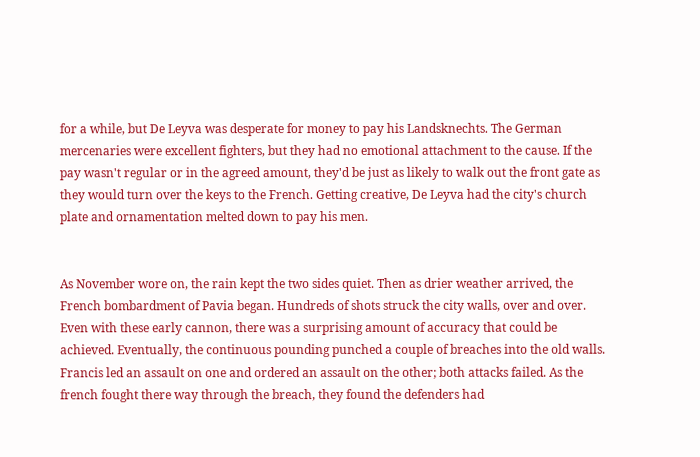for a while, but De Leyva was desperate for money to pay his Landsknechts. The German mercenaries were excellent fighters, but they had no emotional attachment to the cause. If the pay wasn't regular or in the agreed amount, they'd be just as likely to walk out the front gate as they would turn over the keys to the French. Getting creative, De Leyva had the city's church plate and ornamentation melted down to pay his men.


As November wore on, the rain kept the two sides quiet. Then as drier weather arrived, the French bombardment of Pavia began. Hundreds of shots struck the city walls, over and over. Even with these early cannon, there was a surprising amount of accuracy that could be achieved. Eventually, the continuous pounding punched a couple of breaches into the old walls. Francis led an assault on one and ordered an assault on the other; both attacks failed. As the french fought there way through the breach, they found the defenders had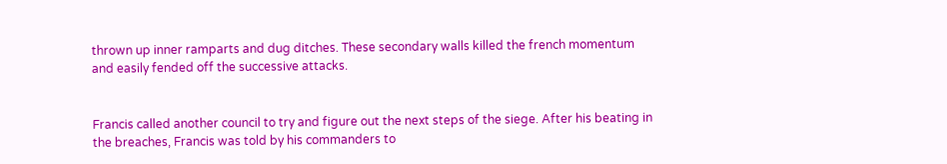thrown up inner ramparts and dug ditches. These secondary walls killed the french momentum and easily fended off the successive attacks.


Francis called another council to try and figure out the next steps of the siege. After his beating in the breaches, Francis was told by his commanders to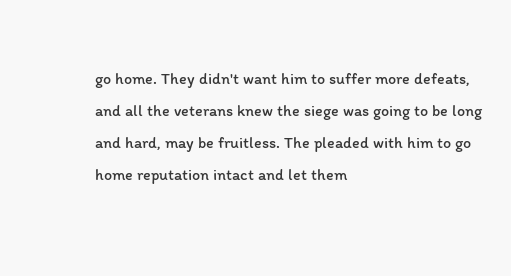go home. They didn't want him to suffer more defeats, and all the veterans knew the siege was going to be long and hard, may be fruitless. The pleaded with him to go home reputation intact and let them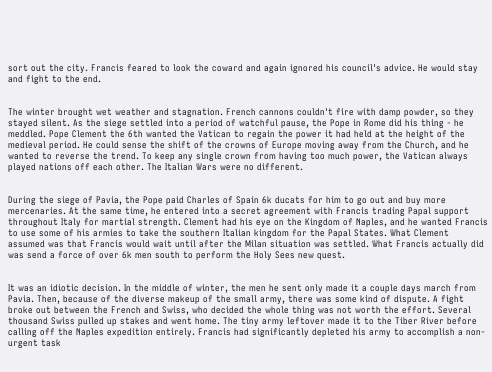sort out the city. Francis feared to look the coward and again ignored his council's advice. He would stay and fight to the end.


The winter brought wet weather and stagnation. French cannons couldn't fire with damp powder, so they stayed silent. As the siege settled into a period of watchful pause, the Pope in Rome did his thing - he meddled. Pope Clement the 6th wanted the Vatican to regain the power it had held at the height of the medieval period. He could sense the shift of the crowns of Europe moving away from the Church, and he wanted to reverse the trend. To keep any single crown from having too much power, the Vatican always played nations off each other. The Italian Wars were no different.


During the siege of Pavia, the Pope paid Charles of Spain 6k ducats for him to go out and buy more mercenaries. At the same time, he entered into a secret agreement with Francis trading Papal support throughout Italy for martial strength. Clement had his eye on the Kingdom of Naples, and he wanted Francis to use some of his armies to take the southern Italian kingdom for the Papal States. What Clement assumed was that Francis would wait until after the Milan situation was settled. What Francis actually did was send a force of over 6k men south to perform the Holy Sees new quest.


It was an idiotic decision. In the middle of winter, the men he sent only made it a couple days march from Pavia. Then, because of the diverse makeup of the small army, there was some kind of dispute. A fight broke out between the French and Swiss, who decided the whole thing was not worth the effort. Several thousand Swiss pulled up stakes and went home. The tiny army leftover made it to the Tiber River before calling off the Naples expedition entirely. Francis had significantly depleted his army to accomplish a non-urgent task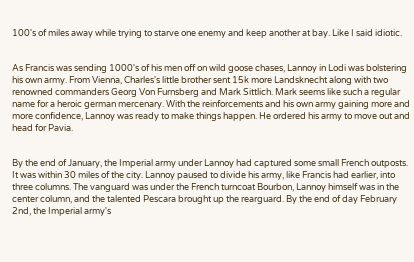100's of miles away while trying to starve one enemy and keep another at bay. Like I said idiotic.


As Francis was sending 1000's of his men off on wild goose chases, Lannoy in Lodi was bolstering his own army. From Vienna, Charles's little brother sent 15k more Landsknecht along with two renowned commanders Georg Von Furnsberg and Mark Sittlich. Mark seems like such a regular name for a heroic german mercenary. With the reinforcements and his own army gaining more and more confidence, Lannoy was ready to make things happen. He ordered his army to move out and head for Pavia.


By the end of January, the Imperial army under Lannoy had captured some small French outposts. It was within 30 miles of the city. Lannoy paused to divide his army, like Francis had earlier, into three columns. The vanguard was under the French turncoat Bourbon, Lannoy himself was in the center column, and the talented Pescara brought up the rearguard. By the end of day February 2nd, the Imperial army's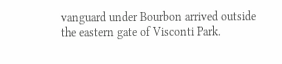vanguard under Bourbon arrived outside the eastern gate of Visconti Park.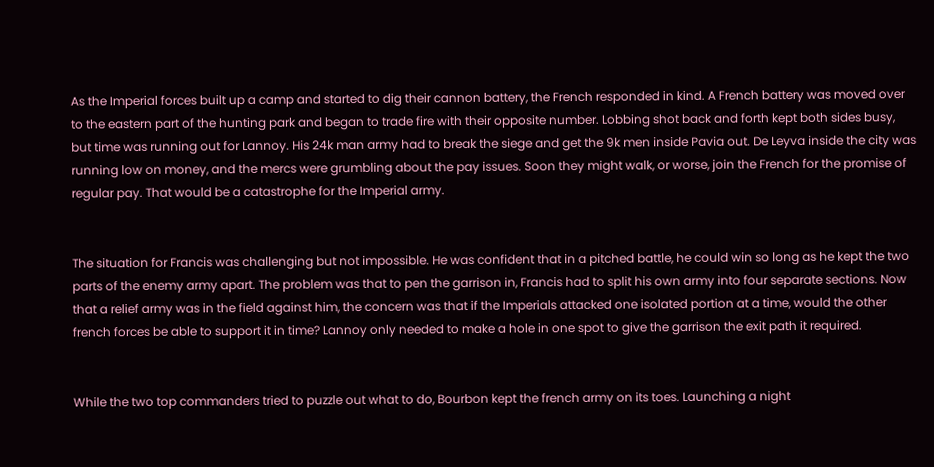As the Imperial forces built up a camp and started to dig their cannon battery, the French responded in kind. A French battery was moved over to the eastern part of the hunting park and began to trade fire with their opposite number. Lobbing shot back and forth kept both sides busy, but time was running out for Lannoy. His 24k man army had to break the siege and get the 9k men inside Pavia out. De Leyva inside the city was running low on money, and the mercs were grumbling about the pay issues. Soon they might walk, or worse, join the French for the promise of regular pay. That would be a catastrophe for the Imperial army.


The situation for Francis was challenging but not impossible. He was confident that in a pitched battle, he could win so long as he kept the two parts of the enemy army apart. The problem was that to pen the garrison in, Francis had to split his own army into four separate sections. Now that a relief army was in the field against him, the concern was that if the Imperials attacked one isolated portion at a time, would the other french forces be able to support it in time? Lannoy only needed to make a hole in one spot to give the garrison the exit path it required.


While the two top commanders tried to puzzle out what to do, Bourbon kept the french army on its toes. Launching a night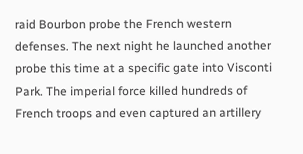raid Bourbon probe the French western defenses. The next night he launched another probe this time at a specific gate into Visconti Park. The imperial force killed hundreds of French troops and even captured an artillery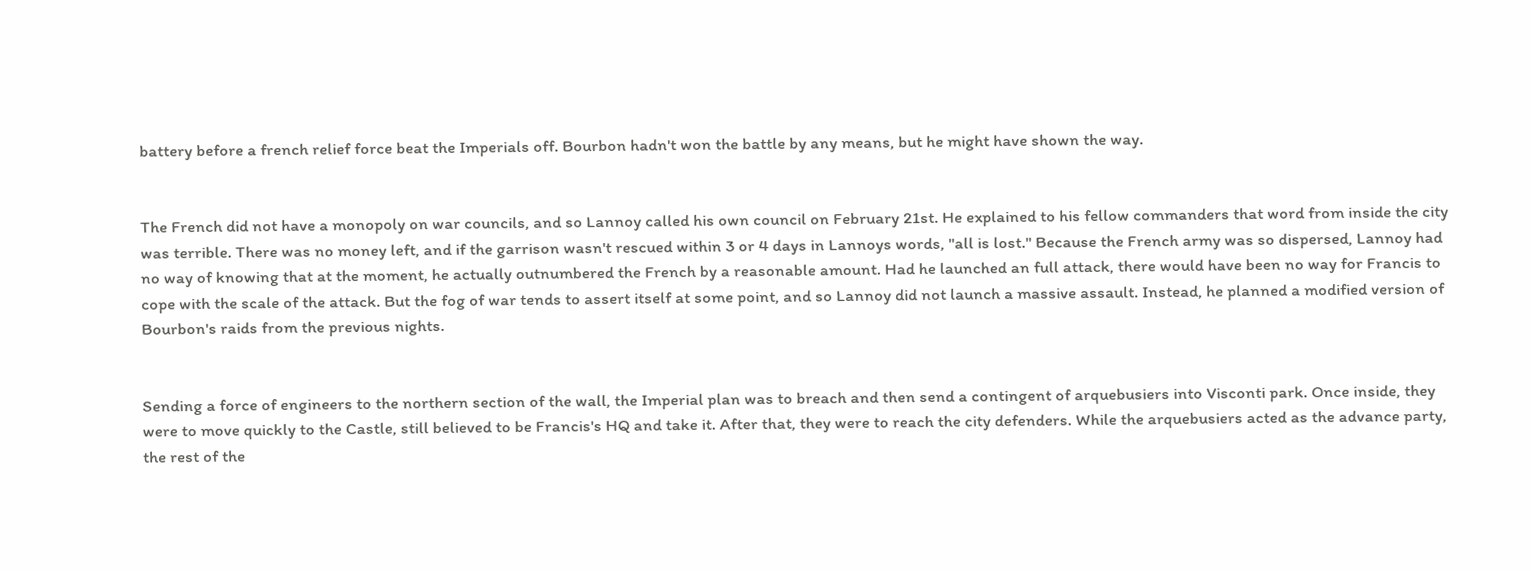battery before a french relief force beat the Imperials off. Bourbon hadn't won the battle by any means, but he might have shown the way.


The French did not have a monopoly on war councils, and so Lannoy called his own council on February 21st. He explained to his fellow commanders that word from inside the city was terrible. There was no money left, and if the garrison wasn't rescued within 3 or 4 days in Lannoys words, "all is lost." Because the French army was so dispersed, Lannoy had no way of knowing that at the moment, he actually outnumbered the French by a reasonable amount. Had he launched an full attack, there would have been no way for Francis to cope with the scale of the attack. But the fog of war tends to assert itself at some point, and so Lannoy did not launch a massive assault. Instead, he planned a modified version of Bourbon's raids from the previous nights.


Sending a force of engineers to the northern section of the wall, the Imperial plan was to breach and then send a contingent of arquebusiers into Visconti park. Once inside, they were to move quickly to the Castle, still believed to be Francis's HQ and take it. After that, they were to reach the city defenders. While the arquebusiers acted as the advance party, the rest of the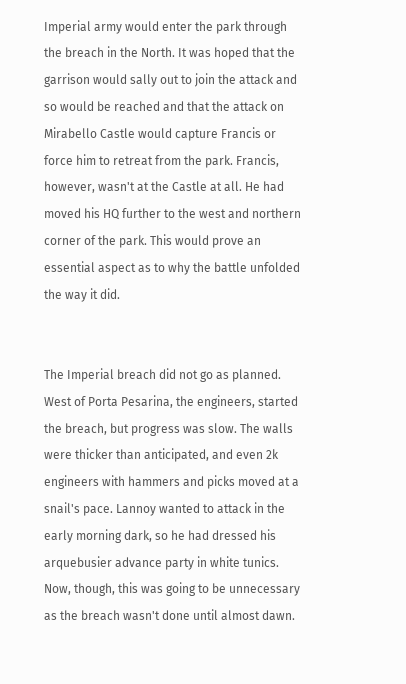Imperial army would enter the park through the breach in the North. It was hoped that the garrison would sally out to join the attack and so would be reached and that the attack on Mirabello Castle would capture Francis or force him to retreat from the park. Francis, however, wasn't at the Castle at all. He had moved his HQ further to the west and northern corner of the park. This would prove an essential aspect as to why the battle unfolded the way it did.


The Imperial breach did not go as planned. West of Porta Pesarina, the engineers, started the breach, but progress was slow. The walls were thicker than anticipated, and even 2k engineers with hammers and picks moved at a snail's pace. Lannoy wanted to attack in the early morning dark, so he had dressed his arquebusier advance party in white tunics. Now, though, this was going to be unnecessary as the breach wasn't done until almost dawn.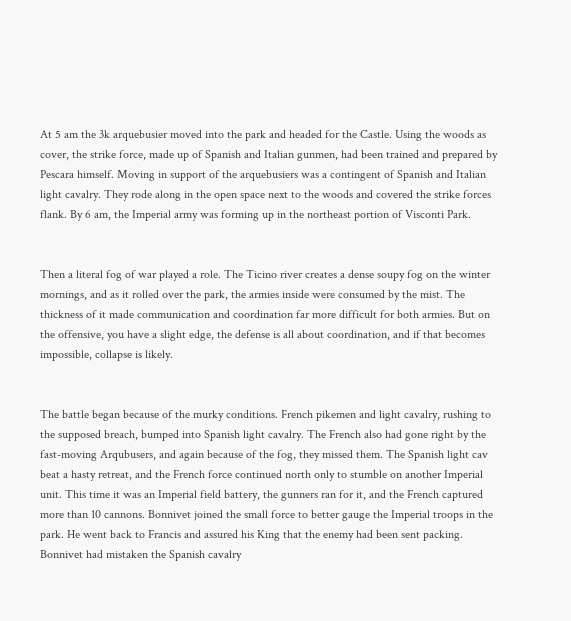At 5 am the 3k arquebusier moved into the park and headed for the Castle. Using the woods as cover, the strike force, made up of Spanish and Italian gunmen, had been trained and prepared by Pescara himself. Moving in support of the arquebusiers was a contingent of Spanish and Italian light cavalry. They rode along in the open space next to the woods and covered the strike forces flank. By 6 am, the Imperial army was forming up in the northeast portion of Visconti Park.


Then a literal fog of war played a role. The Ticino river creates a dense soupy fog on the winter mornings, and as it rolled over the park, the armies inside were consumed by the mist. The thickness of it made communication and coordination far more difficult for both armies. But on the offensive, you have a slight edge, the defense is all about coordination, and if that becomes impossible, collapse is likely.


The battle began because of the murky conditions. French pikemen and light cavalry, rushing to the supposed breach, bumped into Spanish light cavalry. The French also had gone right by the fast-moving Arqubusers, and again because of the fog, they missed them. The Spanish light cav beat a hasty retreat, and the French force continued north only to stumble on another Imperial unit. This time it was an Imperial field battery, the gunners ran for it, and the French captured more than 10 cannons. Bonnivet joined the small force to better gauge the Imperial troops in the park. He went back to Francis and assured his King that the enemy had been sent packing. Bonnivet had mistaken the Spanish cavalry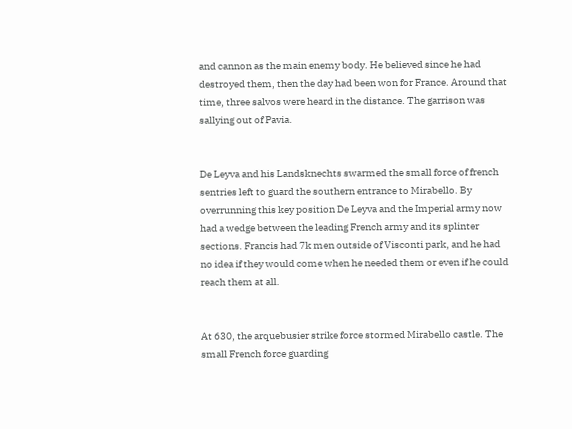and cannon as the main enemy body. He believed since he had destroyed them, then the day had been won for France. Around that time, three salvos were heard in the distance. The garrison was sallying out of Pavia.


De Leyva and his Landsknechts swarmed the small force of french sentries left to guard the southern entrance to Mirabello. By overrunning this key position De Leyva and the Imperial army now had a wedge between the leading French army and its splinter sections. Francis had 7k men outside of Visconti park, and he had no idea if they would come when he needed them or even if he could reach them at all.


At 630, the arquebusier strike force stormed Mirabello castle. The small French force guarding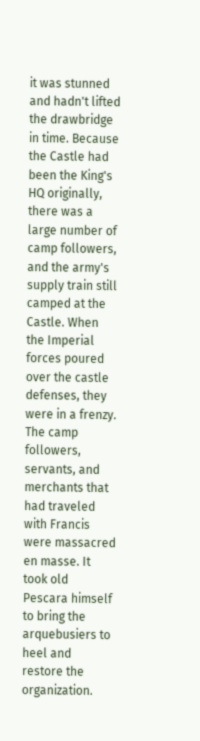it was stunned and hadn't lifted the drawbridge in time. Because the Castle had been the King's HQ originally, there was a large number of camp followers, and the army's supply train still camped at the Castle. When the Imperial forces poured over the castle defenses, they were in a frenzy. The camp followers, servants, and merchants that had traveled with Francis were massacred en masse. It took old Pescara himself to bring the arquebusiers to heel and restore the organization.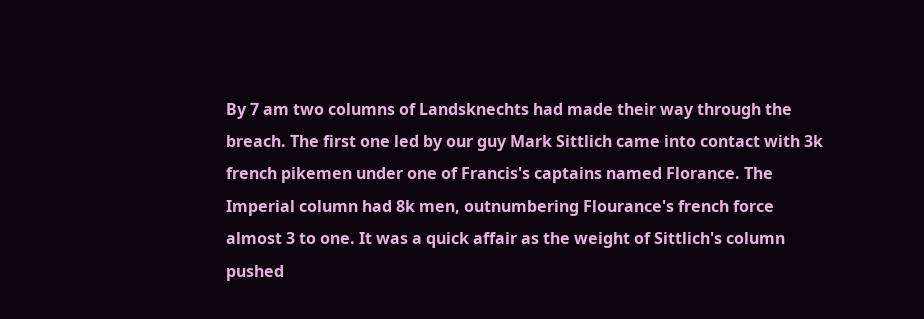By 7 am two columns of Landsknechts had made their way through the breach. The first one led by our guy Mark Sittlich came into contact with 3k french pikemen under one of Francis's captains named Florance. The Imperial column had 8k men, outnumbering Flourance's french force almost 3 to one. It was a quick affair as the weight of Sittlich's column pushed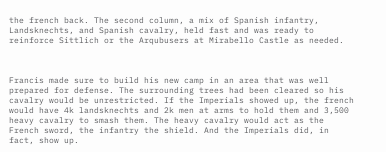the french back. The second column, a mix of Spanish infantry, Landsknechts, and Spanish cavalry, held fast and was ready to reinforce Sittlich or the Arqubusers at Mirabello Castle as needed.



Francis made sure to build his new camp in an area that was well prepared for defense. The surrounding trees had been cleared so his cavalry would be unrestricted. If the Imperials showed up, the french would have 4k landsknechts and 2k men at arms to hold them and 3,500 heavy cavalry to smash them. The heavy cavalry would act as the French sword, the infantry the shield. And the Imperials did, in fact, show up.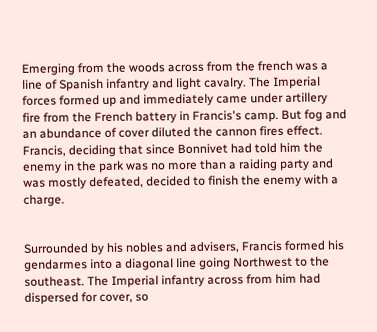Emerging from the woods across from the french was a line of Spanish infantry and light cavalry. The Imperial forces formed up and immediately came under artillery fire from the French battery in Francis's camp. But fog and an abundance of cover diluted the cannon fires effect. Francis, deciding that since Bonnivet had told him the enemy in the park was no more than a raiding party and was mostly defeated, decided to finish the enemy with a charge.


Surrounded by his nobles and advisers, Francis formed his gendarmes into a diagonal line going Northwest to the southeast. The Imperial infantry across from him had dispersed for cover, so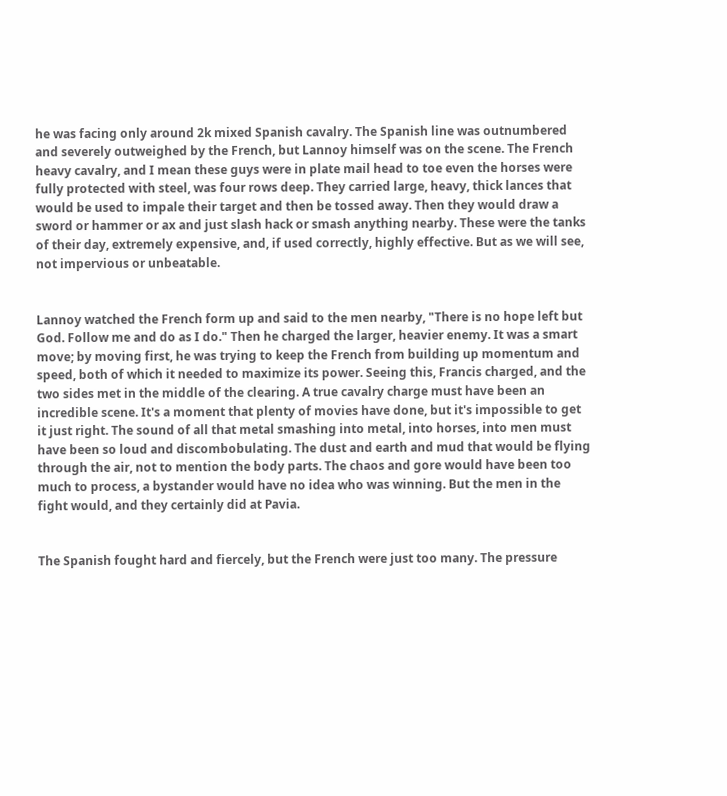he was facing only around 2k mixed Spanish cavalry. The Spanish line was outnumbered and severely outweighed by the French, but Lannoy himself was on the scene. The French heavy cavalry, and I mean these guys were in plate mail head to toe even the horses were fully protected with steel, was four rows deep. They carried large, heavy, thick lances that would be used to impale their target and then be tossed away. Then they would draw a sword or hammer or ax and just slash hack or smash anything nearby. These were the tanks of their day, extremely expensive, and, if used correctly, highly effective. But as we will see, not impervious or unbeatable.


Lannoy watched the French form up and said to the men nearby, "There is no hope left but God. Follow me and do as I do." Then he charged the larger, heavier enemy. It was a smart move; by moving first, he was trying to keep the French from building up momentum and speed, both of which it needed to maximize its power. Seeing this, Francis charged, and the two sides met in the middle of the clearing. A true cavalry charge must have been an incredible scene. It's a moment that plenty of movies have done, but it's impossible to get it just right. The sound of all that metal smashing into metal, into horses, into men must have been so loud and discombobulating. The dust and earth and mud that would be flying through the air, not to mention the body parts. The chaos and gore would have been too much to process, a bystander would have no idea who was winning. But the men in the fight would, and they certainly did at Pavia.


The Spanish fought hard and fiercely, but the French were just too many. The pressure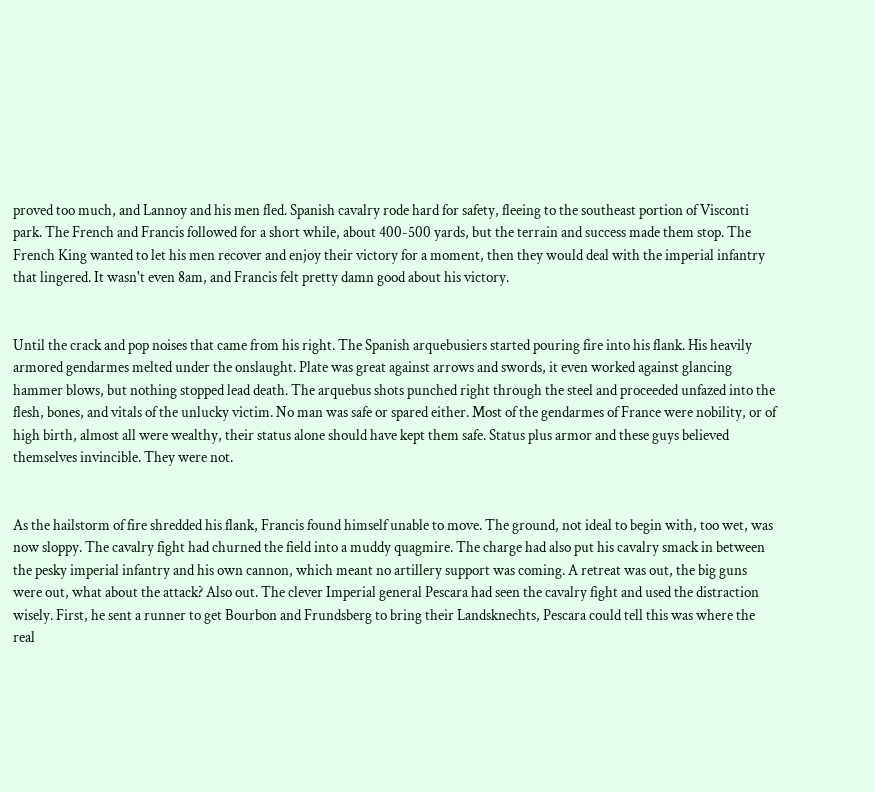proved too much, and Lannoy and his men fled. Spanish cavalry rode hard for safety, fleeing to the southeast portion of Visconti park. The French and Francis followed for a short while, about 400-500 yards, but the terrain and success made them stop. The French King wanted to let his men recover and enjoy their victory for a moment, then they would deal with the imperial infantry that lingered. It wasn't even 8am, and Francis felt pretty damn good about his victory.


Until the crack and pop noises that came from his right. The Spanish arquebusiers started pouring fire into his flank. His heavily armored gendarmes melted under the onslaught. Plate was great against arrows and swords, it even worked against glancing hammer blows, but nothing stopped lead death. The arquebus shots punched right through the steel and proceeded unfazed into the flesh, bones, and vitals of the unlucky victim. No man was safe or spared either. Most of the gendarmes of France were nobility, or of high birth, almost all were wealthy, their status alone should have kept them safe. Status plus armor and these guys believed themselves invincible. They were not.


As the hailstorm of fire shredded his flank, Francis found himself unable to move. The ground, not ideal to begin with, too wet, was now sloppy. The cavalry fight had churned the field into a muddy quagmire. The charge had also put his cavalry smack in between the pesky imperial infantry and his own cannon, which meant no artillery support was coming. A retreat was out, the big guns were out, what about the attack? Also out. The clever Imperial general Pescara had seen the cavalry fight and used the distraction wisely. First, he sent a runner to get Bourbon and Frundsberg to bring their Landsknechts, Pescara could tell this was where the real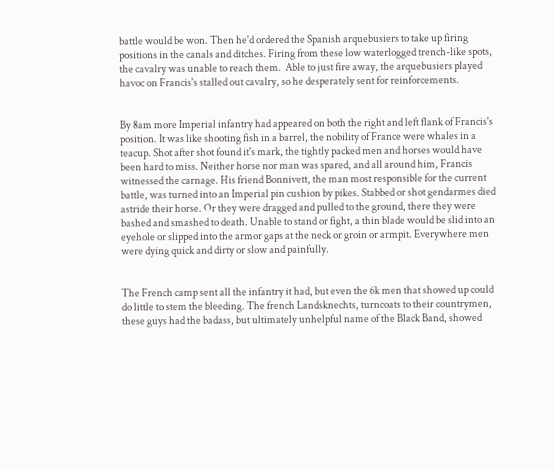battle would be won. Then he'd ordered the Spanish arquebusiers to take up firing positions in the canals and ditches. Firing from these low waterlogged trench-like spots, the cavalry was unable to reach them.  Able to just fire away, the arquebusiers played havoc on Francis's stalled out cavalry, so he desperately sent for reinforcements.


By 8am more Imperial infantry had appeared on both the right and left flank of Francis's position. It was like shooting fish in a barrel, the nobility of France were whales in a teacup. Shot after shot found it's mark, the tightly packed men and horses would have been hard to miss. Neither horse nor man was spared, and all around him, Francis witnessed the carnage. His friend Bonnivett, the man most responsible for the current battle, was turned into an Imperial pin cushion by pikes. Stabbed or shot gendarmes died astride their horse. Or they were dragged and pulled to the ground, there they were bashed and smashed to death. Unable to stand or fight, a thin blade would be slid into an eyehole or slipped into the armor gaps at the neck or groin or armpit. Everywhere men were dying quick and dirty or slow and painfully.


The French camp sent all the infantry it had, but even the 6k men that showed up could do little to stem the bleeding. The french Landsknechts, turncoats to their countrymen, these guys had the badass, but ultimately unhelpful name of the Black Band, showed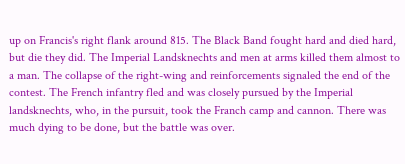up on Francis's right flank around 815. The Black Band fought hard and died hard, but die they did. The Imperial Landsknechts and men at arms killed them almost to a man. The collapse of the right-wing and reinforcements signaled the end of the contest. The French infantry fled and was closely pursued by the Imperial landsknechts, who, in the pursuit, took the Franch camp and cannon. There was much dying to be done, but the battle was over.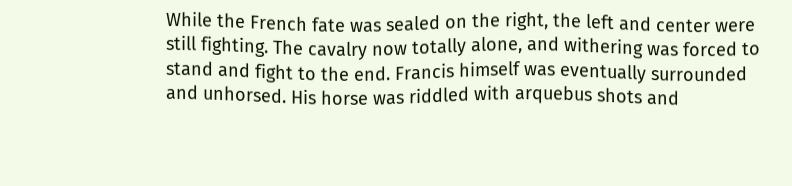While the French fate was sealed on the right, the left and center were still fighting. The cavalry now totally alone, and withering was forced to stand and fight to the end. Francis himself was eventually surrounded and unhorsed. His horse was riddled with arquebus shots and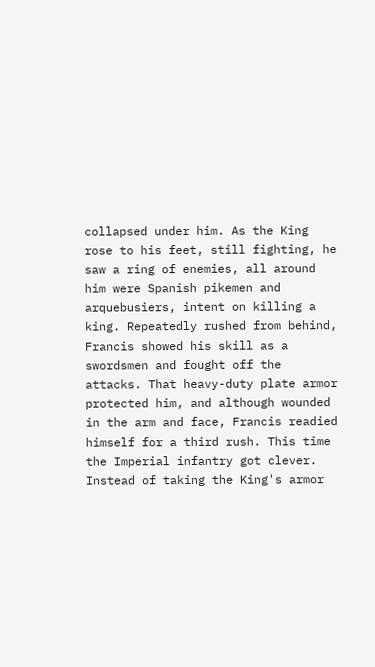collapsed under him. As the King rose to his feet, still fighting, he saw a ring of enemies, all around him were Spanish pikemen and arquebusiers, intent on killing a king. Repeatedly rushed from behind, Francis showed his skill as a swordsmen and fought off the attacks. That heavy-duty plate armor protected him, and although wounded in the arm and face, Francis readied himself for a third rush. This time the Imperial infantry got clever. Instead of taking the King's armor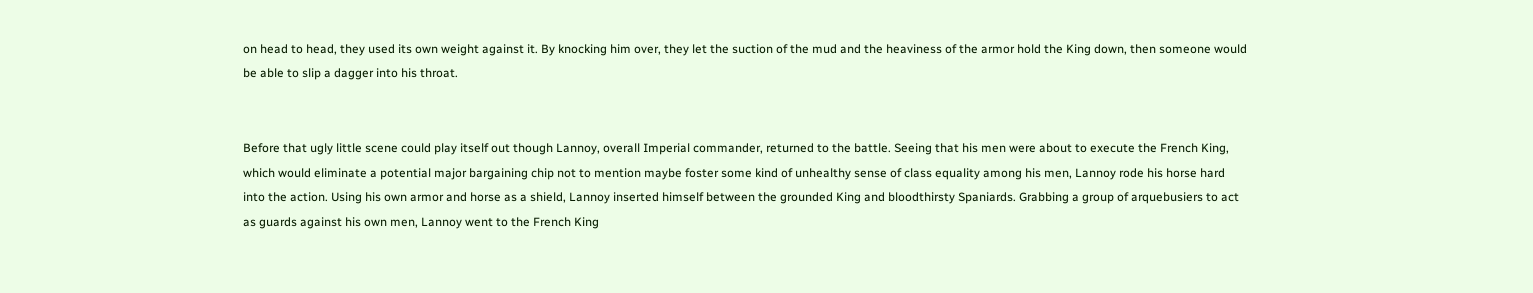on head to head, they used its own weight against it. By knocking him over, they let the suction of the mud and the heaviness of the armor hold the King down, then someone would be able to slip a dagger into his throat.


Before that ugly little scene could play itself out though Lannoy, overall Imperial commander, returned to the battle. Seeing that his men were about to execute the French King, which would eliminate a potential major bargaining chip not to mention maybe foster some kind of unhealthy sense of class equality among his men, Lannoy rode his horse hard into the action. Using his own armor and horse as a shield, Lannoy inserted himself between the grounded King and bloodthirsty Spaniards. Grabbing a group of arquebusiers to act as guards against his own men, Lannoy went to the French King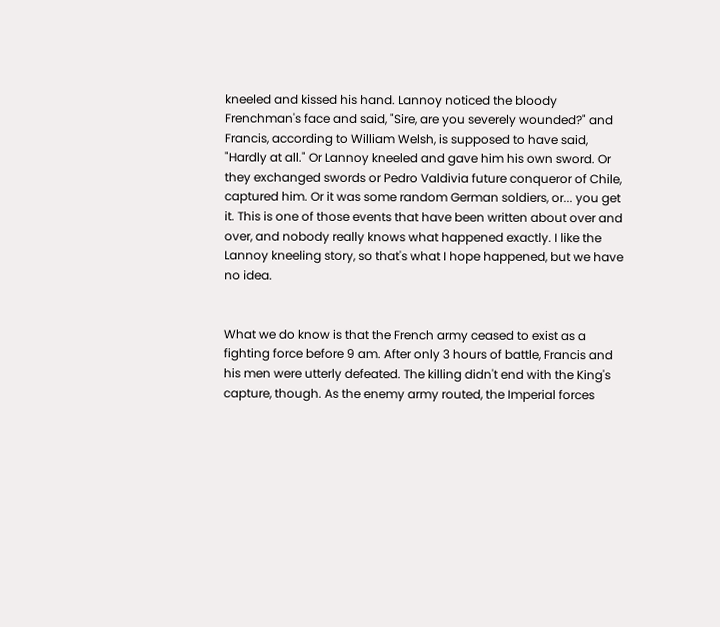kneeled and kissed his hand. Lannoy noticed the bloody Frenchman's face and said, "Sire, are you severely wounded?" and Francis, according to William Welsh, is supposed to have said, "Hardly at all." Or Lannoy kneeled and gave him his own sword. Or they exchanged swords or Pedro Valdivia future conqueror of Chile, captured him. Or it was some random German soldiers, or... you get it. This is one of those events that have been written about over and over, and nobody really knows what happened exactly. I like the Lannoy kneeling story, so that's what I hope happened, but we have no idea.


What we do know is that the French army ceased to exist as a fighting force before 9 am. After only 3 hours of battle, Francis and his men were utterly defeated. The killing didn't end with the King's capture, though. As the enemy army routed, the Imperial forces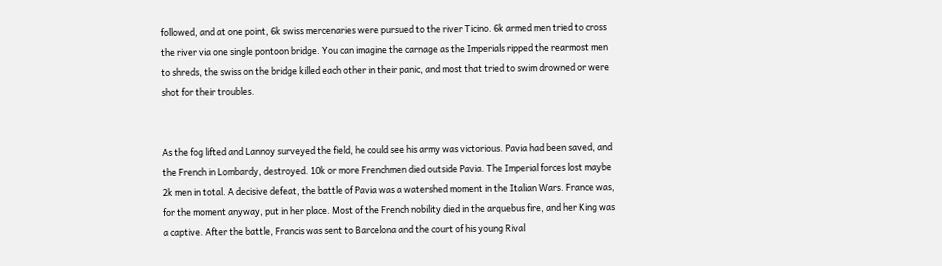followed, and at one point, 6k swiss mercenaries were pursued to the river Ticino. 6k armed men tried to cross the river via one single pontoon bridge. You can imagine the carnage as the Imperials ripped the rearmost men to shreds, the swiss on the bridge killed each other in their panic, and most that tried to swim drowned or were shot for their troubles.


As the fog lifted and Lannoy surveyed the field, he could see his army was victorious. Pavia had been saved, and the French in Lombardy, destroyed. 10k or more Frenchmen died outside Pavia. The Imperial forces lost maybe 2k men in total. A decisive defeat, the battle of Pavia was a watershed moment in the Italian Wars. France was, for the moment anyway, put in her place. Most of the French nobility died in the arquebus fire, and her King was a captive. After the battle, Francis was sent to Barcelona and the court of his young Rival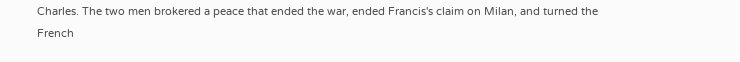Charles. The two men brokered a peace that ended the war, ended Francis's claim on Milan, and turned the French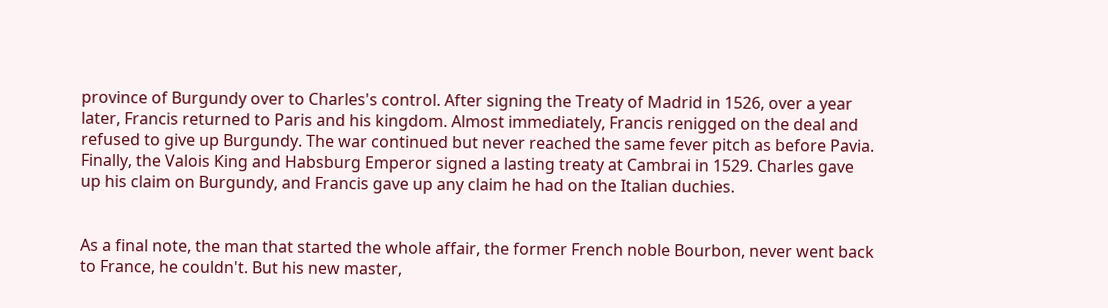province of Burgundy over to Charles's control. After signing the Treaty of Madrid in 1526, over a year later, Francis returned to Paris and his kingdom. Almost immediately, Francis renigged on the deal and refused to give up Burgundy. The war continued but never reached the same fever pitch as before Pavia. Finally, the Valois King and Habsburg Emperor signed a lasting treaty at Cambrai in 1529. Charles gave up his claim on Burgundy, and Francis gave up any claim he had on the Italian duchies.


As a final note, the man that started the whole affair, the former French noble Bourbon, never went back to France, he couldn't. But his new master,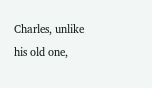Charles, unlike his old one,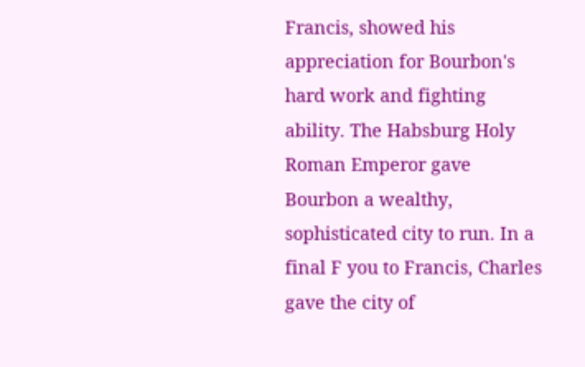Francis, showed his appreciation for Bourbon's hard work and fighting ability. The Habsburg Holy Roman Emperor gave Bourbon a wealthy, sophisticated city to run. In a final F you to Francis, Charles gave the city of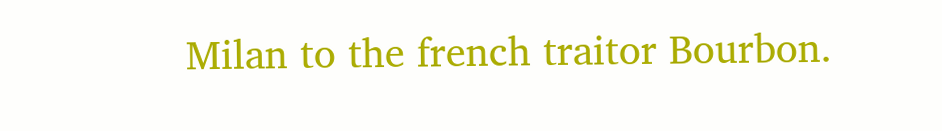Milan to the french traitor Bourbon.